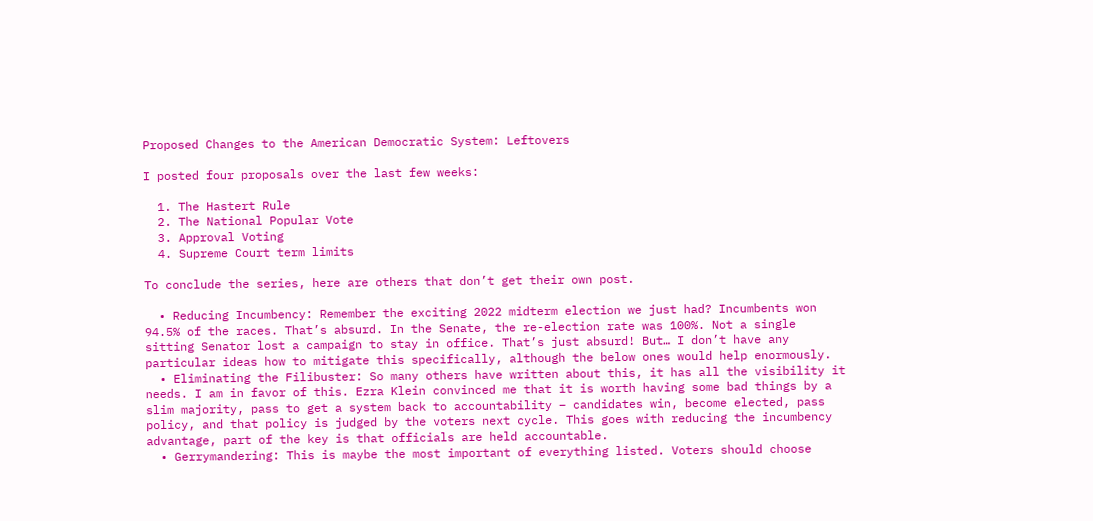Proposed Changes to the American Democratic System: Leftovers

I posted four proposals over the last few weeks:

  1. The Hastert Rule
  2. The National Popular Vote
  3. Approval Voting
  4. Supreme Court term limits

To conclude the series, here are others that don’t get their own post.

  • Reducing Incumbency: Remember the exciting 2022 midterm election we just had? Incumbents won 94.5% of the races. That’s absurd. In the Senate, the re-election rate was 100%. Not a single sitting Senator lost a campaign to stay in office. That’s just absurd! But… I don’t have any particular ideas how to mitigate this specifically, although the below ones would help enormously.
  • Eliminating the Filibuster: So many others have written about this, it has all the visibility it needs. I am in favor of this. Ezra Klein convinced me that it is worth having some bad things by a slim majority, pass to get a system back to accountability – candidates win, become elected, pass policy, and that policy is judged by the voters next cycle. This goes with reducing the incumbency advantage, part of the key is that officials are held accountable.
  • Gerrymandering: This is maybe the most important of everything listed. Voters should choose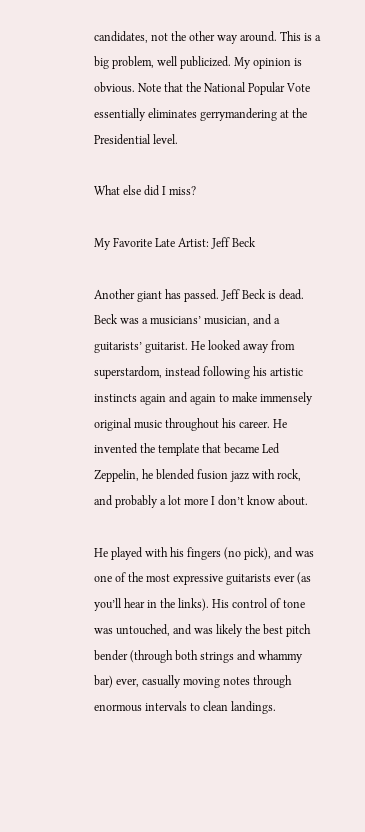candidates, not the other way around. This is a big problem, well publicized. My opinion is obvious. Note that the National Popular Vote essentially eliminates gerrymandering at the Presidential level.

What else did I miss?

My Favorite Late Artist: Jeff Beck

Another giant has passed. Jeff Beck is dead. Beck was a musicians’ musician, and a guitarists’ guitarist. He looked away from superstardom, instead following his artistic instincts again and again to make immensely original music throughout his career. He invented the template that became Led Zeppelin, he blended fusion jazz with rock, and probably a lot more I don’t know about.

He played with his fingers (no pick), and was one of the most expressive guitarists ever (as you’ll hear in the links). His control of tone was untouched, and was likely the best pitch bender (through both strings and whammy bar) ever, casually moving notes through enormous intervals to clean landings.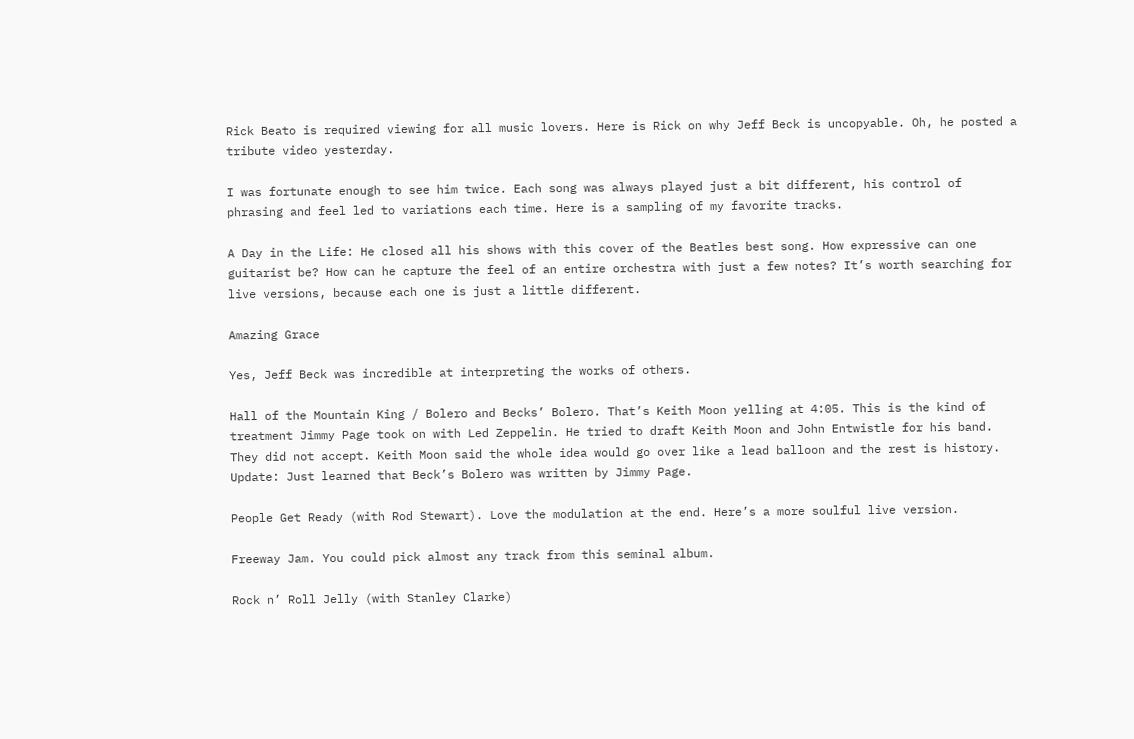Rick Beato is required viewing for all music lovers. Here is Rick on why Jeff Beck is uncopyable. Oh, he posted a tribute video yesterday.

I was fortunate enough to see him twice. Each song was always played just a bit different, his control of phrasing and feel led to variations each time. Here is a sampling of my favorite tracks.

A Day in the Life: He closed all his shows with this cover of the Beatles best song. How expressive can one guitarist be? How can he capture the feel of an entire orchestra with just a few notes? It’s worth searching for live versions, because each one is just a little different.

Amazing Grace

Yes, Jeff Beck was incredible at interpreting the works of others.

Hall of the Mountain King / Bolero and Becks’ Bolero. That’s Keith Moon yelling at 4:05. This is the kind of treatment Jimmy Page took on with Led Zeppelin. He tried to draft Keith Moon and John Entwistle for his band. They did not accept. Keith Moon said the whole idea would go over like a lead balloon and the rest is history. Update: Just learned that Beck’s Bolero was written by Jimmy Page.

People Get Ready (with Rod Stewart). Love the modulation at the end. Here’s a more soulful live version.

Freeway Jam. You could pick almost any track from this seminal album.

Rock n’ Roll Jelly (with Stanley Clarke)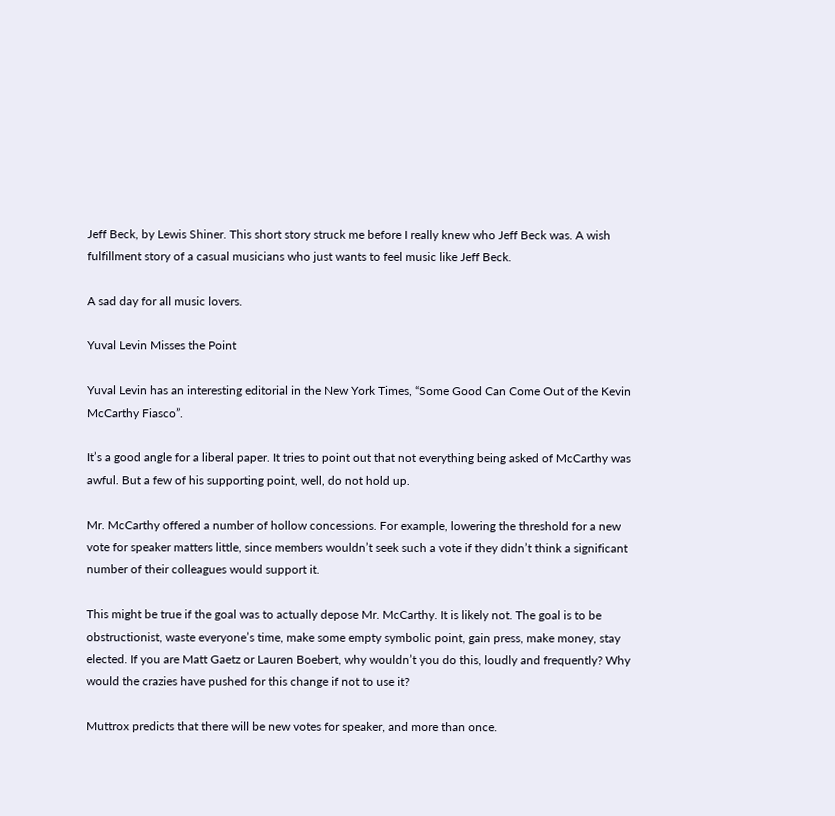Jeff Beck, by Lewis Shiner. This short story struck me before I really knew who Jeff Beck was. A wish fulfillment story of a casual musicians who just wants to feel music like Jeff Beck.

A sad day for all music lovers.

Yuval Levin Misses the Point

Yuval Levin has an interesting editorial in the New York Times, “Some Good Can Come Out of the Kevin McCarthy Fiasco”.

It’s a good angle for a liberal paper. It tries to point out that not everything being asked of McCarthy was awful. But a few of his supporting point, well, do not hold up.

Mr. McCarthy offered a number of hollow concessions. For example, lowering the threshold for a new vote for speaker matters little, since members wouldn’t seek such a vote if they didn’t think a significant number of their colleagues would support it.

This might be true if the goal was to actually depose Mr. McCarthy. It is likely not. The goal is to be obstructionist, waste everyone’s time, make some empty symbolic point, gain press, make money, stay elected. If you are Matt Gaetz or Lauren Boebert, why wouldn’t you do this, loudly and frequently? Why would the crazies have pushed for this change if not to use it?

Muttrox predicts that there will be new votes for speaker, and more than once.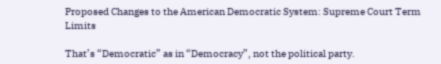Proposed Changes to the American Democratic System: Supreme Court Term Limits

That’s “Democratic” as in “Democracy”, not the political party.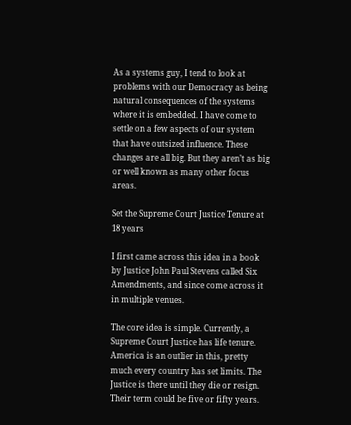As a systems guy, I tend to look at problems with our Democracy as being natural consequences of the systems where it is embedded. I have come to settle on a few aspects of our system that have outsized influence. These changes are all big. But they aren’t as big or well known as many other focus areas.

Set the Supreme Court Justice Tenure at 18 years

I first came across this idea in a book by Justice John Paul Stevens called Six Amendments, and since come across it in multiple venues.

The core idea is simple. Currently, a Supreme Court Justice has life tenure. America is an outlier in this, pretty much every country has set limits. The Justice is there until they die or resign. Their term could be five or fifty years.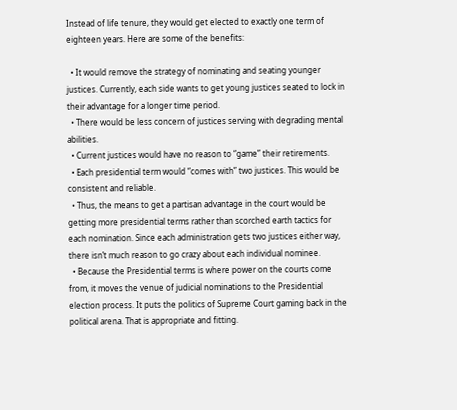Instead of life tenure, they would get elected to exactly one term of eighteen years. Here are some of the benefits:

  • It would remove the strategy of nominating and seating younger justices. Currently, each side wants to get young justices seated to lock in their advantage for a longer time period.
  • There would be less concern of justices serving with degrading mental abilities.
  • Current justices would have no reason to “game” their retirements.
  • Each presidential term would “comes with” two justices. This would be consistent and reliable.
  • Thus, the means to get a partisan advantage in the court would be getting more presidential terms rather than scorched earth tactics for each nomination. Since each administration gets two justices either way, there isn’t much reason to go crazy about each individual nominee.
  • Because the Presidential terms is where power on the courts come from, it moves the venue of judicial nominations to the Presidential election process. It puts the politics of Supreme Court gaming back in the political arena. That is appropriate and fitting.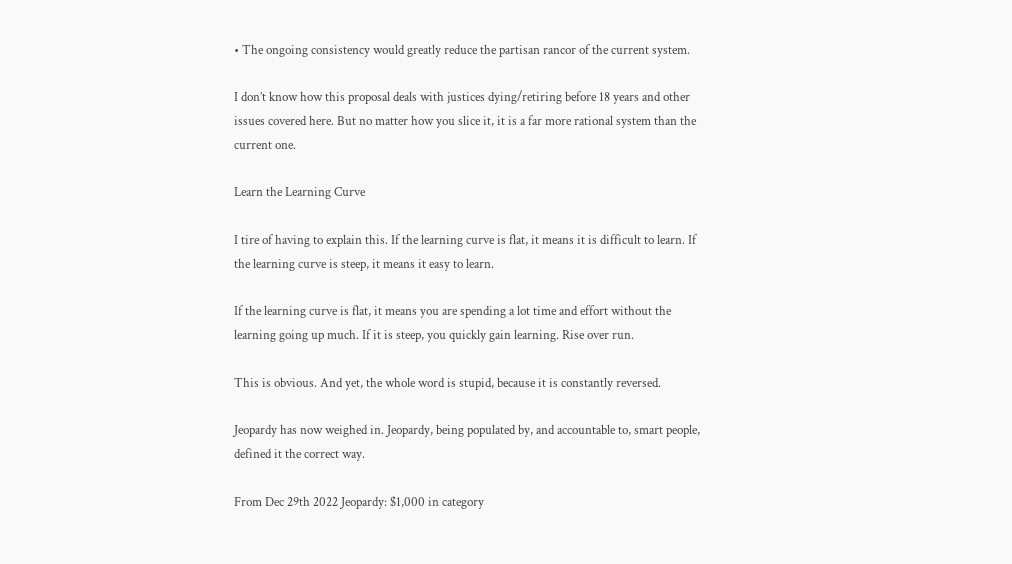• The ongoing consistency would greatly reduce the partisan rancor of the current system.

I don’t know how this proposal deals with justices dying/retiring before 18 years and other issues covered here. But no matter how you slice it, it is a far more rational system than the current one.

Learn the Learning Curve

I tire of having to explain this. If the learning curve is flat, it means it is difficult to learn. If the learning curve is steep, it means it easy to learn.

If the learning curve is flat, it means you are spending a lot time and effort without the learning going up much. If it is steep, you quickly gain learning. Rise over run.

This is obvious. And yet, the whole word is stupid, because it is constantly reversed.

Jeopardy has now weighed in. Jeopardy, being populated by, and accountable to, smart people, defined it the correct way.

From Dec 29th 2022 Jeopardy: $1,000 in category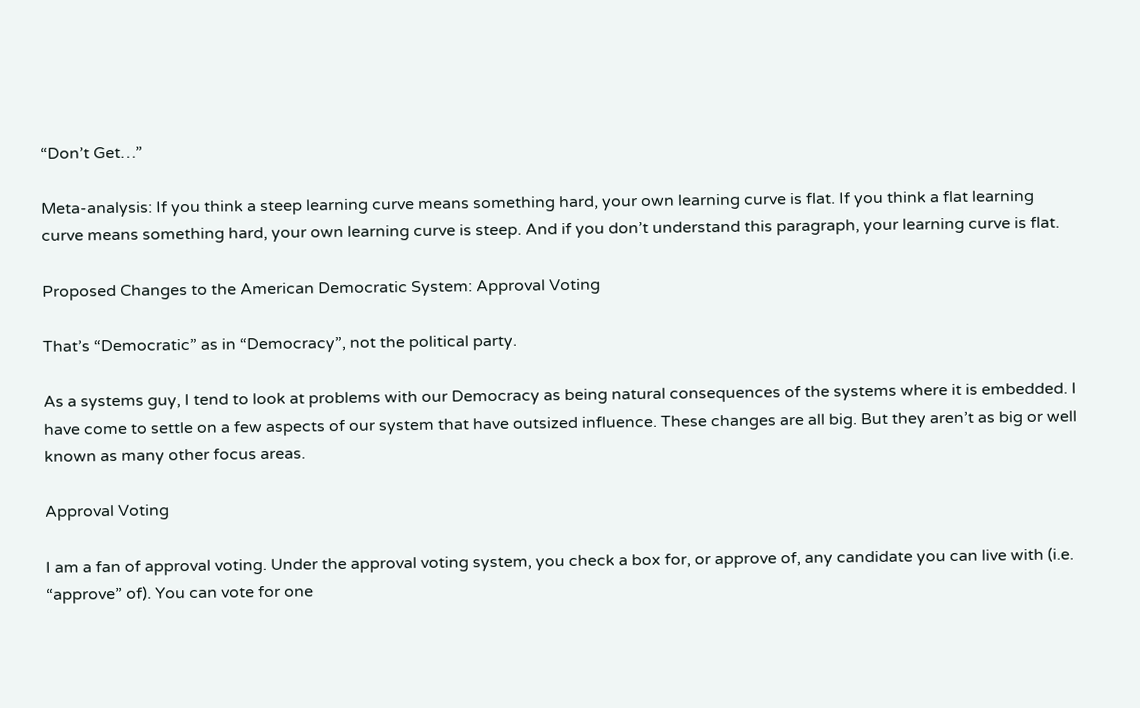“Don’t Get…”

Meta-analysis: If you think a steep learning curve means something hard, your own learning curve is flat. If you think a flat learning curve means something hard, your own learning curve is steep. And if you don’t understand this paragraph, your learning curve is flat.

Proposed Changes to the American Democratic System: Approval Voting

That’s “Democratic” as in “Democracy”, not the political party.

As a systems guy, I tend to look at problems with our Democracy as being natural consequences of the systems where it is embedded. I have come to settle on a few aspects of our system that have outsized influence. These changes are all big. But they aren’t as big or well known as many other focus areas.

Approval Voting

I am a fan of approval voting. Under the approval voting system, you check a box for, or approve of, any candidate you can live with (i.e. “approve” of). You can vote for one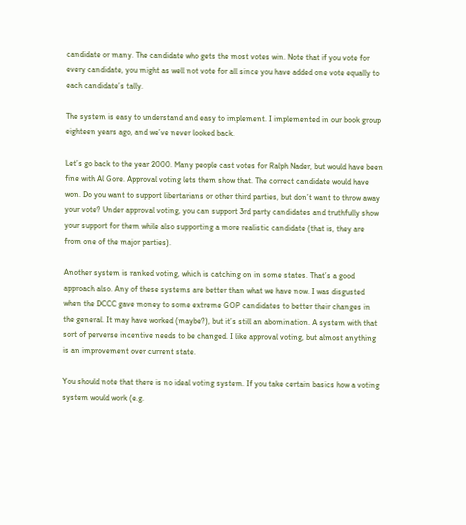candidate or many. The candidate who gets the most votes win. Note that if you vote for every candidate, you might as well not vote for all since you have added one vote equally to each candidate’s tally.

The system is easy to understand and easy to implement. I implemented in our book group eighteen years ago, and we’ve never looked back.

Let’s go back to the year 2000. Many people cast votes for Ralph Nader, but would have been fine with Al Gore. Approval voting lets them show that. The correct candidate would have won. Do you want to support libertarians or other third parties, but don’t want to throw away your vote? Under approval voting, you can support 3rd party candidates and truthfully show your support for them while also supporting a more realistic candidate (that is, they are from one of the major parties).

Another system is ranked voting, which is catching on in some states. That’s a good approach also. Any of these systems are better than what we have now. I was disgusted when the DCCC gave money to some extreme GOP candidates to better their changes in the general. It may have worked (maybe?), but it’s still an abomination. A system with that sort of perverse incentive needs to be changed. I like approval voting, but almost anything is an improvement over current state.

You should note that there is no ideal voting system. If you take certain basics how a voting system would work (e.g.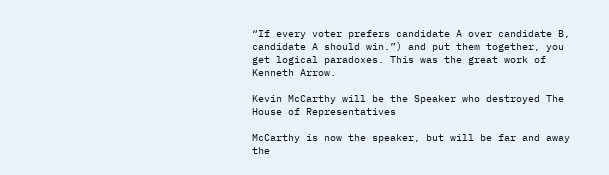“If every voter prefers candidate A over candidate B, candidate A should win.”) and put them together, you get logical paradoxes. This was the great work of Kenneth Arrow.

Kevin McCarthy will be the Speaker who destroyed The House of Representatives

McCarthy is now the speaker, but will be far and away the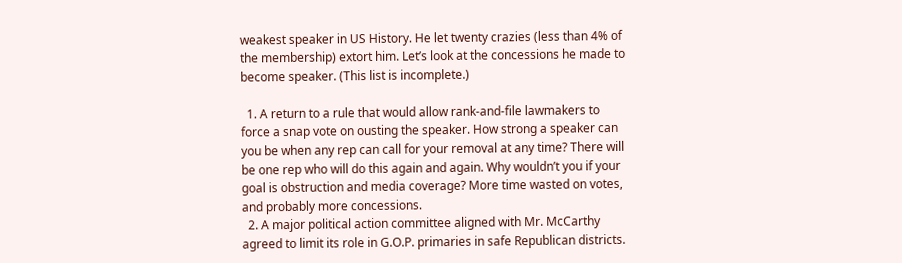weakest speaker in US History. He let twenty crazies (less than 4% of the membership) extort him. Let’s look at the concessions he made to become speaker. (This list is incomplete.)

  1. A return to a rule that would allow rank-and-file lawmakers to force a snap vote on ousting the speaker. How strong a speaker can you be when any rep can call for your removal at any time? There will be one rep who will do this again and again. Why wouldn’t you if your goal is obstruction and media coverage? More time wasted on votes, and probably more concessions.
  2. A major political action committee aligned with Mr. McCarthy agreed to limit its role in G.O.P. primaries in safe Republican districts.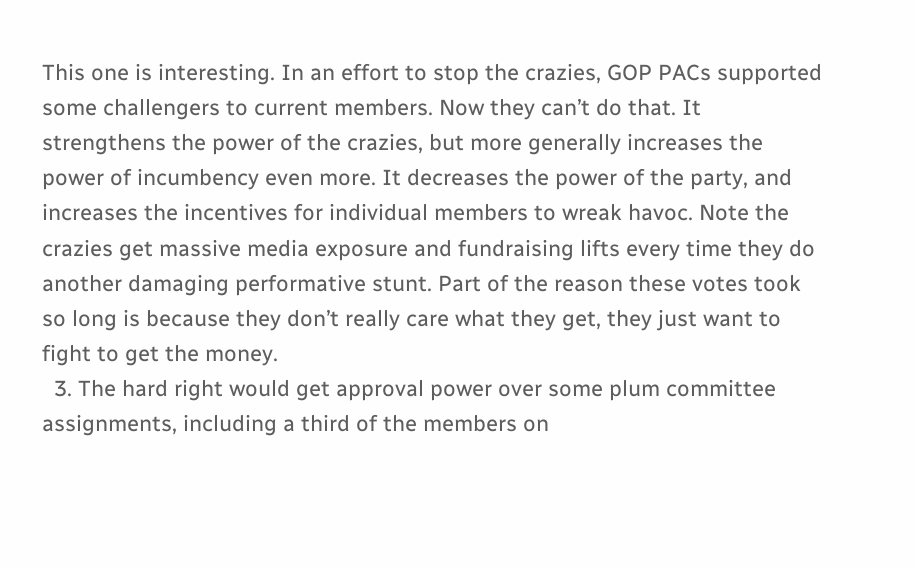This one is interesting. In an effort to stop the crazies, GOP PACs supported some challengers to current members. Now they can’t do that. It strengthens the power of the crazies, but more generally increases the power of incumbency even more. It decreases the power of the party, and increases the incentives for individual members to wreak havoc. Note the crazies get massive media exposure and fundraising lifts every time they do another damaging performative stunt. Part of the reason these votes took so long is because they don’t really care what they get, they just want to fight to get the money.
  3. The hard right would get approval power over some plum committee assignments, including a third of the members on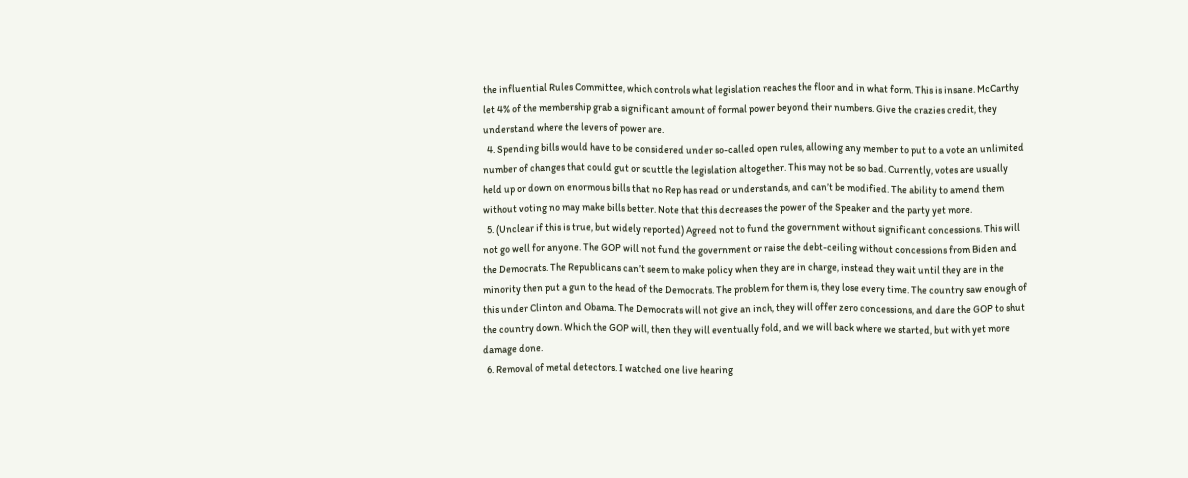the influential Rules Committee, which controls what legislation reaches the floor and in what form. This is insane. McCarthy let 4% of the membership grab a significant amount of formal power beyond their numbers. Give the crazies credit, they understand where the levers of power are.
  4. Spending bills would have to be considered under so-called open rules, allowing any member to put to a vote an unlimited number of changes that could gut or scuttle the legislation altogether. This may not be so bad. Currently, votes are usually held up or down on enormous bills that no Rep has read or understands, and can’t be modified. The ability to amend them without voting no may make bills better. Note that this decreases the power of the Speaker and the party yet more.
  5. (Unclear if this is true, but widely reported) Agreed not to fund the government without significant concessions. This will not go well for anyone. The GOP will not fund the government or raise the debt-ceiling without concessions from Biden and the Democrats. The Republicans can’t seem to make policy when they are in charge, instead they wait until they are in the minority then put a gun to the head of the Democrats. The problem for them is, they lose every time. The country saw enough of this under Clinton and Obama. The Democrats will not give an inch, they will offer zero concessions, and dare the GOP to shut the country down. Which the GOP will, then they will eventually fold, and we will back where we started, but with yet more damage done.
  6. Removal of metal detectors. I watched one live hearing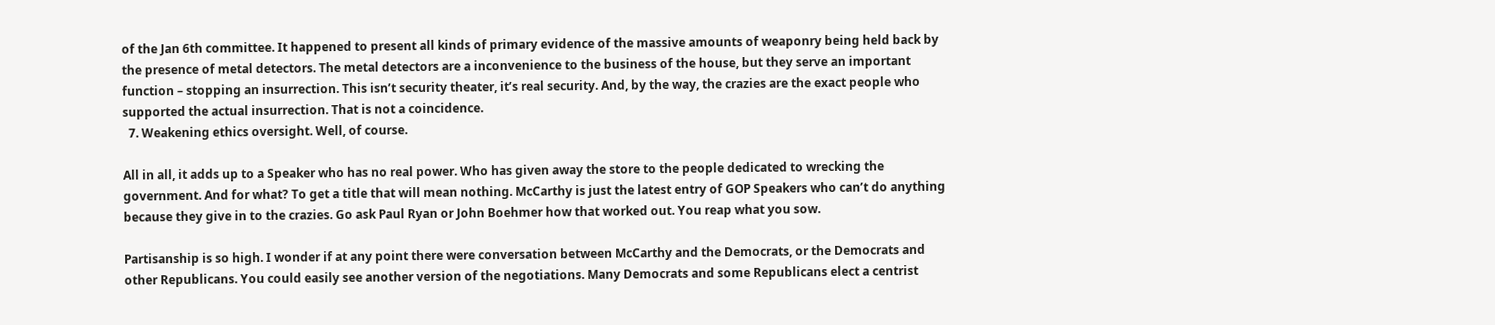of the Jan 6th committee. It happened to present all kinds of primary evidence of the massive amounts of weaponry being held back by the presence of metal detectors. The metal detectors are a inconvenience to the business of the house, but they serve an important function – stopping an insurrection. This isn’t security theater, it’s real security. And, by the way, the crazies are the exact people who supported the actual insurrection. That is not a coincidence.
  7. Weakening ethics oversight. Well, of course.

All in all, it adds up to a Speaker who has no real power. Who has given away the store to the people dedicated to wrecking the government. And for what? To get a title that will mean nothing. McCarthy is just the latest entry of GOP Speakers who can’t do anything because they give in to the crazies. Go ask Paul Ryan or John Boehmer how that worked out. You reap what you sow.

Partisanship is so high. I wonder if at any point there were conversation between McCarthy and the Democrats, or the Democrats and other Republicans. You could easily see another version of the negotiations. Many Democrats and some Republicans elect a centrist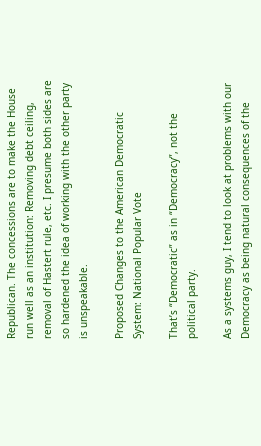Republican. The concessions are to make the House run well as an institution: Removing debt ceiling, removal of Hastert rule, etc. I presume both sides are so hardened the idea of working with the other party is unspeakable.

Proposed Changes to the American Democratic System: National Popular Vote

That’s “Democratic” as in “Democracy”, not the political party.

As a systems guy, I tend to look at problems with our Democracy as being natural consequences of the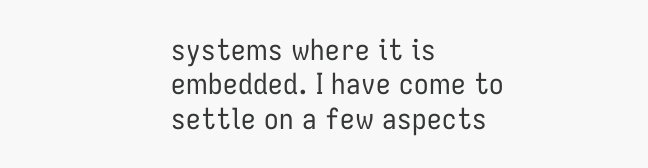systems where it is embedded. I have come to settle on a few aspects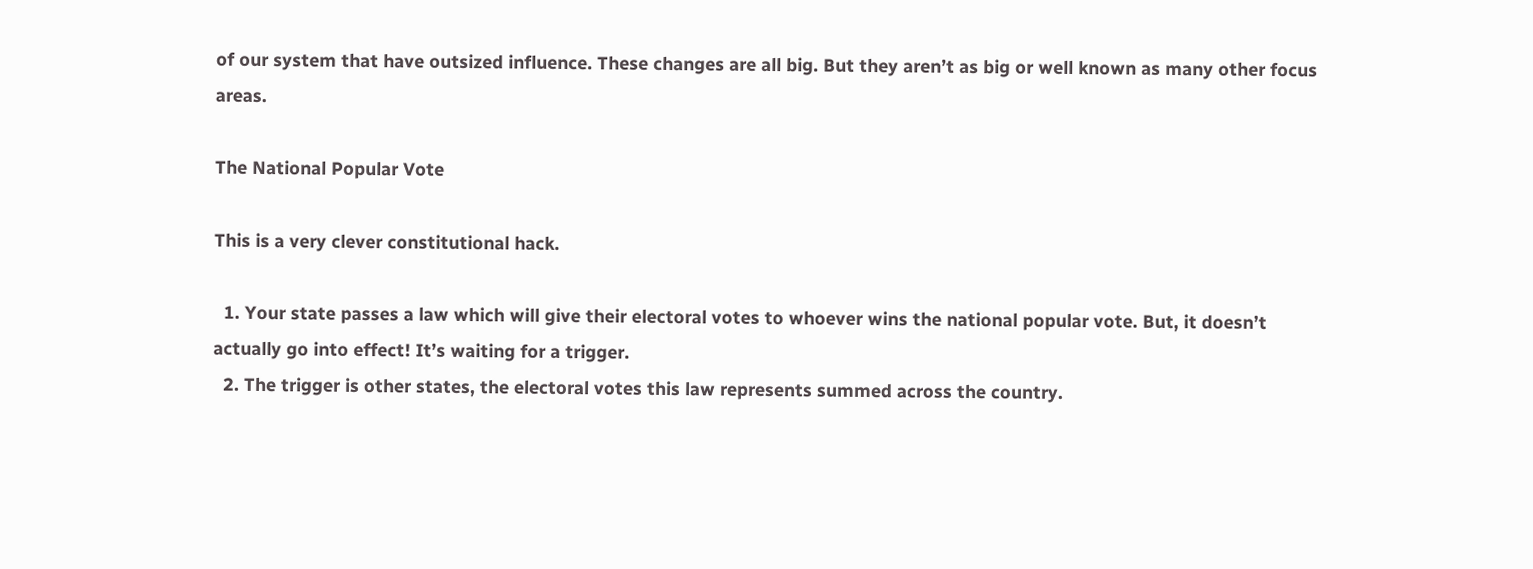of our system that have outsized influence. These changes are all big. But they aren’t as big or well known as many other focus areas.

The National Popular Vote

This is a very clever constitutional hack.

  1. Your state passes a law which will give their electoral votes to whoever wins the national popular vote. But, it doesn’t actually go into effect! It’s waiting for a trigger.
  2. The trigger is other states, the electoral votes this law represents summed across the country.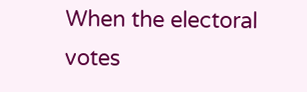When the electoral votes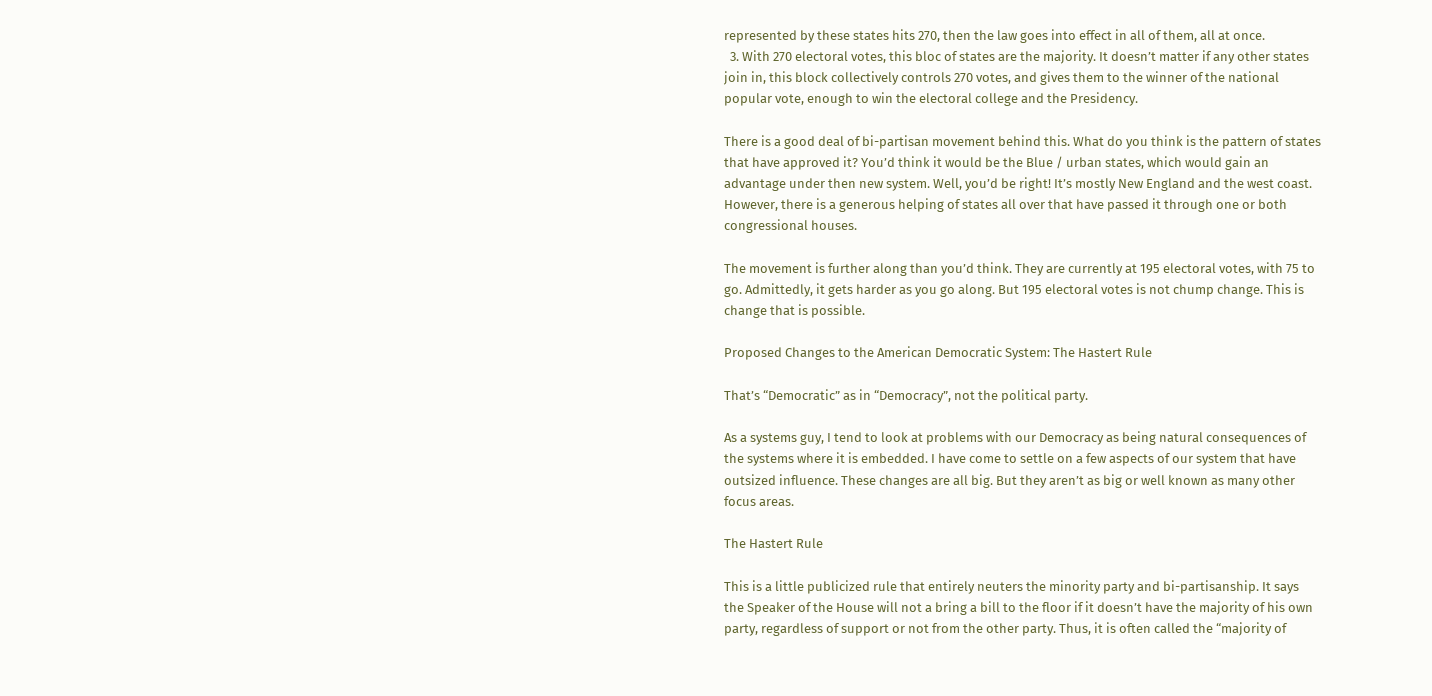represented by these states hits 270, then the law goes into effect in all of them, all at once.
  3. With 270 electoral votes, this bloc of states are the majority. It doesn’t matter if any other states join in, this block collectively controls 270 votes, and gives them to the winner of the national popular vote, enough to win the electoral college and the Presidency.

There is a good deal of bi-partisan movement behind this. What do you think is the pattern of states that have approved it? You’d think it would be the Blue / urban states, which would gain an advantage under then new system. Well, you’d be right! It’s mostly New England and the west coast. However, there is a generous helping of states all over that have passed it through one or both congressional houses.

The movement is further along than you’d think. They are currently at 195 electoral votes, with 75 to go. Admittedly, it gets harder as you go along. But 195 electoral votes is not chump change. This is change that is possible.

Proposed Changes to the American Democratic System: The Hastert Rule

That’s “Democratic” as in “Democracy”, not the political party.

As a systems guy, I tend to look at problems with our Democracy as being natural consequences of the systems where it is embedded. I have come to settle on a few aspects of our system that have outsized influence. These changes are all big. But they aren’t as big or well known as many other focus areas.

The Hastert Rule

This is a little publicized rule that entirely neuters the minority party and bi-partisanship. It says the Speaker of the House will not a bring a bill to the floor if it doesn’t have the majority of his own party, regardless of support or not from the other party. Thus, it is often called the “majority of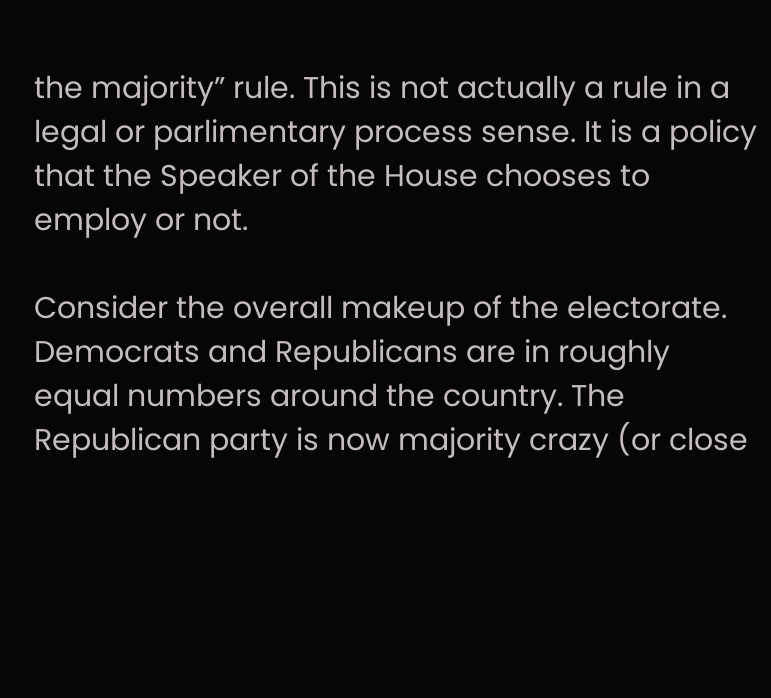the majority” rule. This is not actually a rule in a legal or parlimentary process sense. It is a policy that the Speaker of the House chooses to employ or not.

Consider the overall makeup of the electorate. Democrats and Republicans are in roughly equal numbers around the country. The Republican party is now majority crazy (or close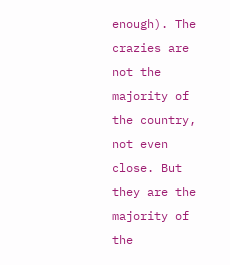enough). The crazies are not the majority of the country, not even close. But they are the majority of the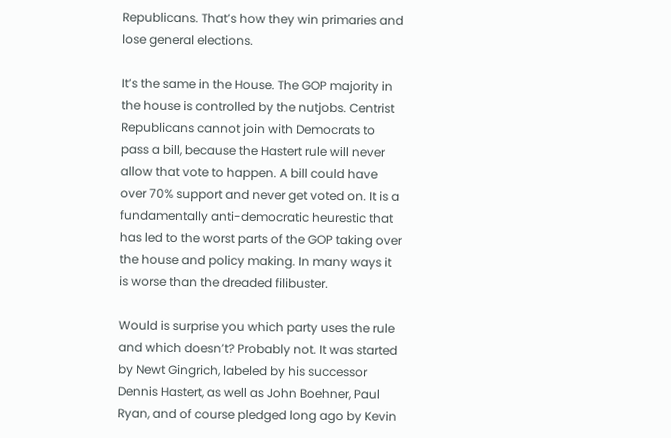Republicans. That’s how they win primaries and lose general elections.

It’s the same in the House. The GOP majority in the house is controlled by the nutjobs. Centrist Republicans cannot join with Democrats to pass a bill, because the Hastert rule will never allow that vote to happen. A bill could have over 70% support and never get voted on. It is a fundamentally anti-democratic heurestic that has led to the worst parts of the GOP taking over the house and policy making. In many ways it is worse than the dreaded filibuster.

Would is surprise you which party uses the rule and which doesn’t? Probably not. It was started by Newt Gingrich, labeled by his successor Dennis Hastert, as well as John Boehner, Paul Ryan, and of course pledged long ago by Kevin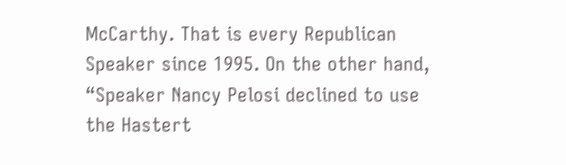McCarthy. That is every Republican Speaker since 1995. On the other hand, “Speaker Nancy Pelosi declined to use the Hastert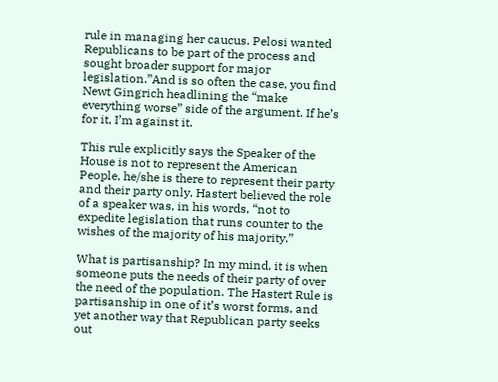rule in managing her caucus. Pelosi wanted Republicans to be part of the process and sought broader support for major legislation.”And is so often the case, you find Newt Gingrich headlining the “make everything worse” side of the argument. If he’s for it, I’m against it.

This rule explicitly says the Speaker of the House is not to represent the American People, he/she is there to represent their party and their party only. Hastert believed the role of a speaker was, in his words, “not to expedite legislation that runs counter to the wishes of the majority of his majority.”

What is partisanship? In my mind, it is when someone puts the needs of their party of over the need of the population. The Hastert Rule is partisanship in one of it’s worst forms, and yet another way that Republican party seeks out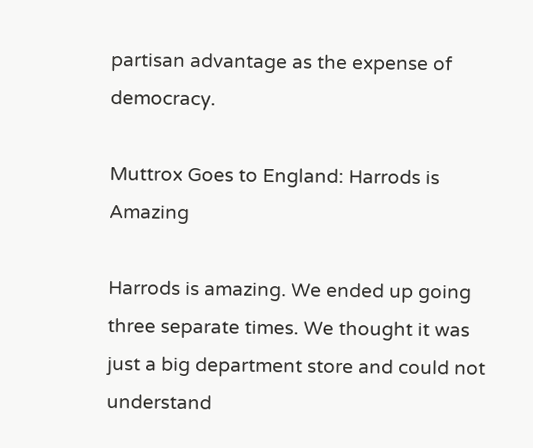partisan advantage as the expense of democracy.

Muttrox Goes to England: Harrods is Amazing

Harrods is amazing. We ended up going three separate times. We thought it was just a big department store and could not understand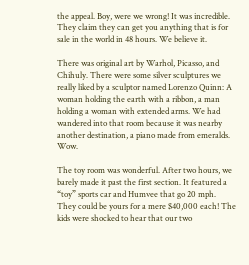the appeal. Boy, were we wrong! It was incredible. They claim they can get you anything that is for sale in the world in 48 hours. We believe it.

There was original art by Warhol, Picasso, and Chihuly. There were some silver sculptures we really liked by a sculptor named Lorenzo Quinn: A woman holding the earth with a ribbon, a man holding a woman with extended arms. We had wandered into that room because it was nearby another destination, a piano made from emeralds. Wow.

The toy room was wonderful. After two hours, we barely made it past the first section. It featured a “toy” sports car and Humvee that go 20 mph. They could be yours for a mere $40,000 each! The kids were shocked to hear that our two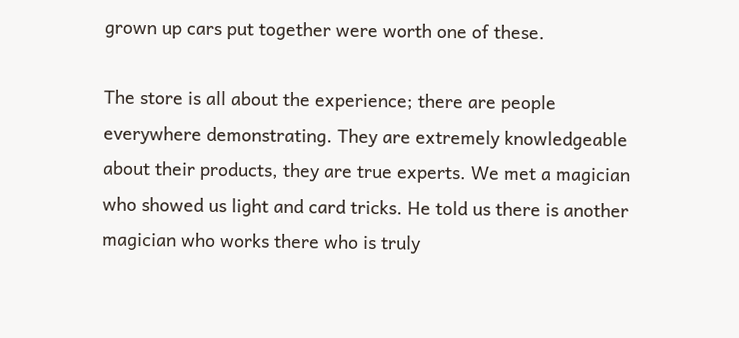grown up cars put together were worth one of these.

The store is all about the experience; there are people everywhere demonstrating. They are extremely knowledgeable about their products, they are true experts. We met a magician who showed us light and card tricks. He told us there is another magician who works there who is truly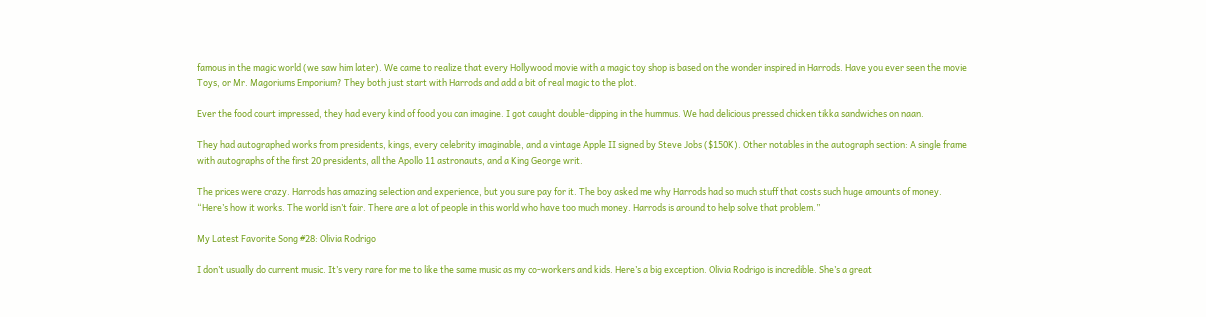famous in the magic world (we saw him later). We came to realize that every Hollywood movie with a magic toy shop is based on the wonder inspired in Harrods. Have you ever seen the movie Toys, or Mr. Magoriums Emporium? They both just start with Harrods and add a bit of real magic to the plot.

Ever the food court impressed, they had every kind of food you can imagine. I got caught double-dipping in the hummus. We had delicious pressed chicken tikka sandwiches on naan.

They had autographed works from presidents, kings, every celebrity imaginable, and a vintage Apple II signed by Steve Jobs ($150K). Other notables in the autograph section: A single frame with autographs of the first 20 presidents, all the Apollo 11 astronauts, and a King George writ.

The prices were crazy. Harrods has amazing selection and experience, but you sure pay for it. The boy asked me why Harrods had so much stuff that costs such huge amounts of money. “Here’s how it works. The world isn’t fair. There are a lot of people in this world who have too much money. Harrods is around to help solve that problem.”

My Latest Favorite Song #28: Olivia Rodrigo

I don’t usually do current music. It’s very rare for me to like the same music as my co-workers and kids. Here’s a big exception. Olivia Rodrigo is incredible. She’s a great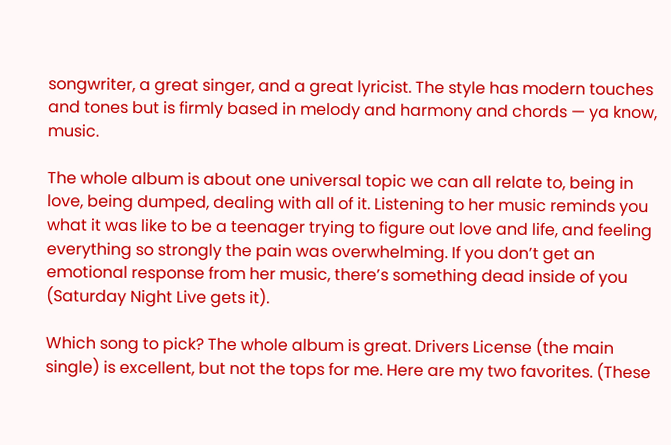songwriter, a great singer, and a great lyricist. The style has modern touches and tones but is firmly based in melody and harmony and chords — ya know, music.

The whole album is about one universal topic we can all relate to, being in love, being dumped, dealing with all of it. Listening to her music reminds you what it was like to be a teenager trying to figure out love and life, and feeling everything so strongly the pain was overwhelming. If you don’t get an emotional response from her music, there’s something dead inside of you (Saturday Night Live gets it).

Which song to pick? The whole album is great. Drivers License (the main single) is excellent, but not the tops for me. Here are my two favorites. (These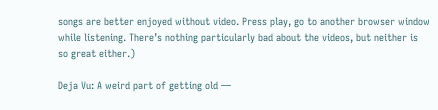songs are better enjoyed without video. Press play, go to another browser window while listening. There’s nothing particularly bad about the videos, but neither is so great either.)

Deja Vu: A weird part of getting old —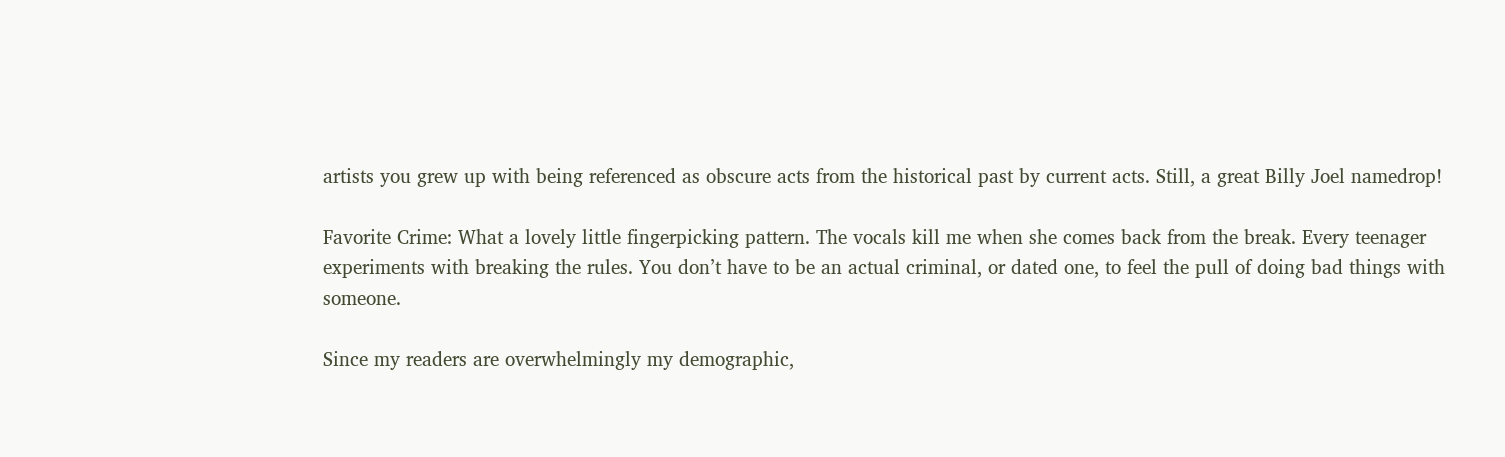artists you grew up with being referenced as obscure acts from the historical past by current acts. Still, a great Billy Joel namedrop!

Favorite Crime: What a lovely little fingerpicking pattern. The vocals kill me when she comes back from the break. Every teenager experiments with breaking the rules. You don’t have to be an actual criminal, or dated one, to feel the pull of doing bad things with someone.

Since my readers are overwhelmingly my demographic,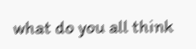what do you all think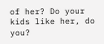of her? Do your kids like her, do you?